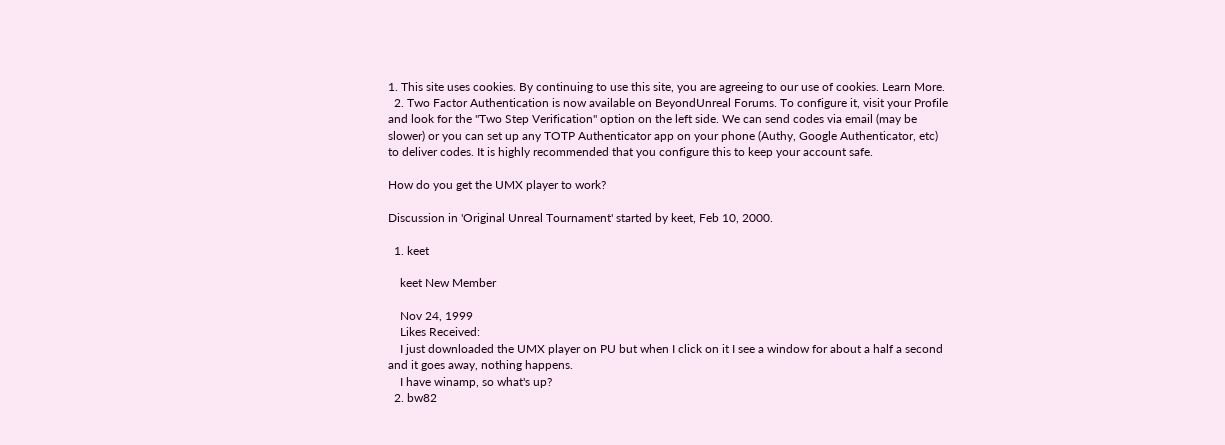1. This site uses cookies. By continuing to use this site, you are agreeing to our use of cookies. Learn More.
  2. Two Factor Authentication is now available on BeyondUnreal Forums. To configure it, visit your Profile and look for the "Two Step Verification" option on the left side. We can send codes via email (may be slower) or you can set up any TOTP Authenticator app on your phone (Authy, Google Authenticator, etc) to deliver codes. It is highly recommended that you configure this to keep your account safe.

How do you get the UMX player to work?

Discussion in 'Original Unreal Tournament' started by keet, Feb 10, 2000.

  1. keet

    keet New Member

    Nov 24, 1999
    Likes Received:
    I just downloaded the UMX player on PU but when I click on it I see a window for about a half a second and it goes away, nothing happens.
    I have winamp, so what's up?
  2. bw82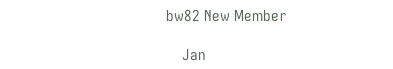bw82 New Member

    Jan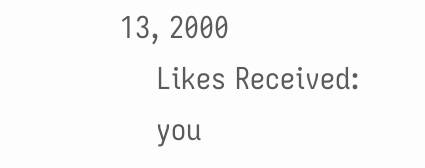13, 2000
    Likes Received:
    you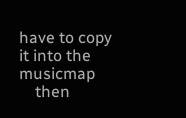have to copy it into the musicmap
    then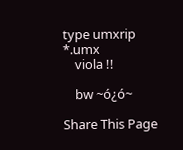type umxrip *.umx
    viola !!

    bw ~ó¿ó~

Share This Page